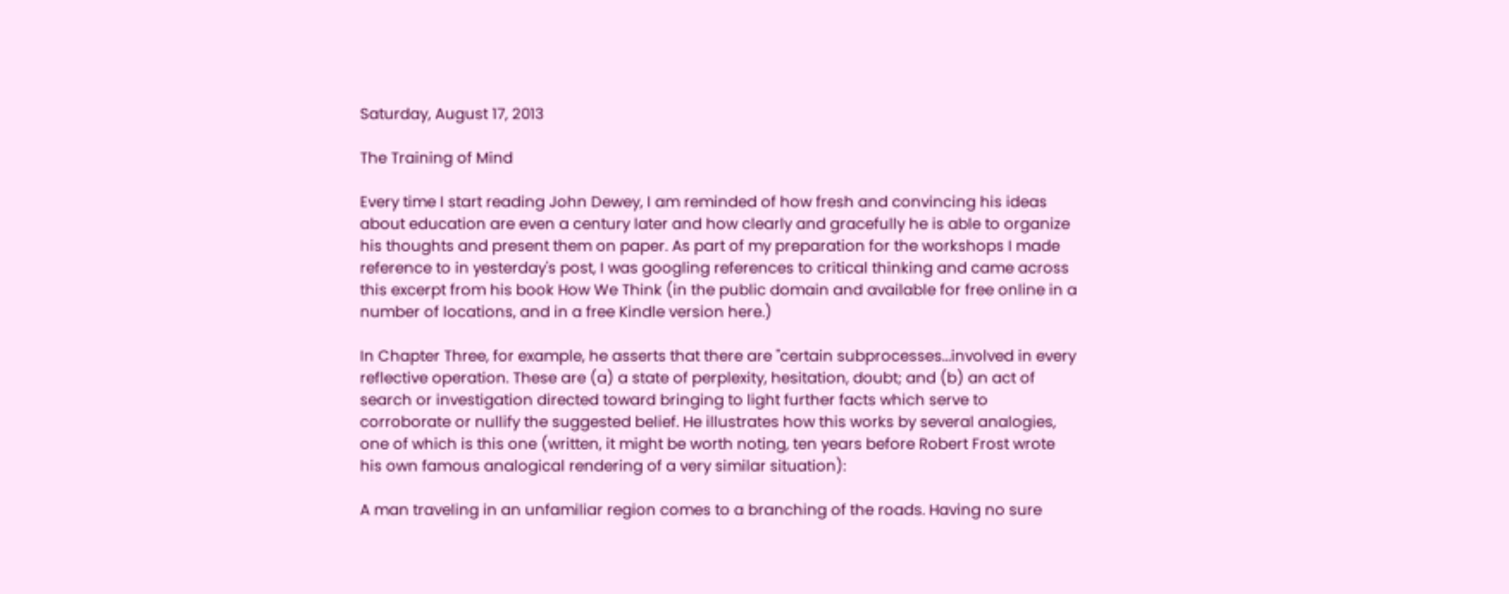Saturday, August 17, 2013

The Training of Mind

Every time I start reading John Dewey, I am reminded of how fresh and convincing his ideas about education are even a century later and how clearly and gracefully he is able to organize his thoughts and present them on paper. As part of my preparation for the workshops I made reference to in yesterday's post, I was googling references to critical thinking and came across this excerpt from his book How We Think (in the public domain and available for free online in a number of locations, and in a free Kindle version here.)

In Chapter Three, for example, he asserts that there are "certain subprocesses...involved in every reflective operation. These are (a) a state of perplexity, hesitation, doubt; and (b) an act of search or investigation directed toward bringing to light further facts which serve to corroborate or nullify the suggested belief. He illustrates how this works by several analogies, one of which is this one (written, it might be worth noting, ten years before Robert Frost wrote his own famous analogical rendering of a very similar situation):

A man traveling in an unfamiliar region comes to a branching of the roads. Having no sure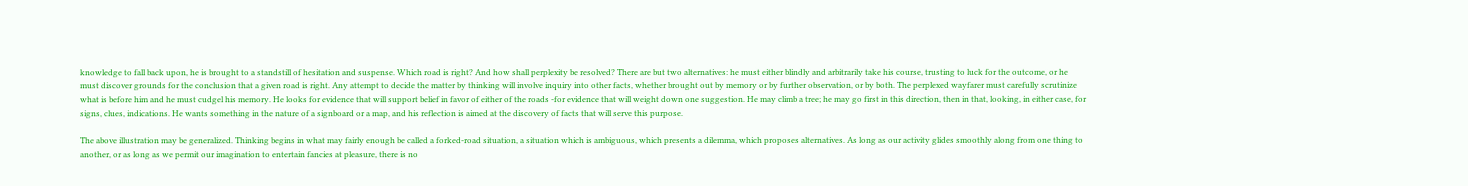knowledge to fall back upon, he is brought to a standstill of hesitation and suspense. Which road is right? And how shall perplexity be resolved? There are but two alternatives: he must either blindly and arbitrarily take his course, trusting to luck for the outcome, or he must discover grounds for the conclusion that a given road is right. Any attempt to decide the matter by thinking will involve inquiry into other facts, whether brought out by memory or by further observation, or by both. The perplexed wayfarer must carefully scrutinize what is before him and he must cudgel his memory. He looks for evidence that will support belief in favor of either of the roads -for evidence that will weight down one suggestion. He may climb a tree; he may go first in this direction, then in that, looking, in either case, for signs, clues, indications. He wants something in the nature of a signboard or a map, and his reflection is aimed at the discovery of facts that will serve this purpose.

The above illustration may be generalized. Thinking begins in what may fairly enough be called a forked-road situation, a situation which is ambiguous, which presents a dilemma, which proposes alternatives. As long as our activity glides smoothly along from one thing to another, or as long as we permit our imagination to entertain fancies at pleasure, there is no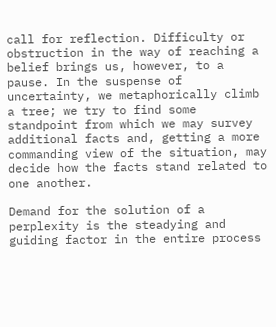call for reflection. Difficulty or obstruction in the way of reaching a belief brings us, however, to a pause. In the suspense of uncertainty, we metaphorically climb a tree; we try to find some standpoint from which we may survey additional facts and, getting a more commanding view of the situation, may decide how the facts stand related to one another.

Demand for the solution of a perplexity is the steadying and guiding factor in the entire process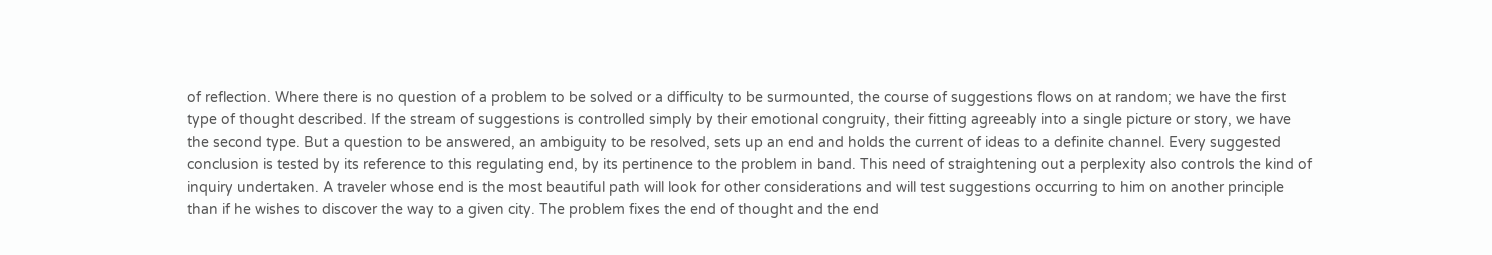of reflection. Where there is no question of a problem to be solved or a difficulty to be surmounted, the course of suggestions flows on at random; we have the first type of thought described. If the stream of suggestions is controlled simply by their emotional congruity, their fitting agreeably into a single picture or story, we have the second type. But a question to be answered, an ambiguity to be resolved, sets up an end and holds the current of ideas to a definite channel. Every suggested conclusion is tested by its reference to this regulating end, by its pertinence to the problem in band. This need of straightening out a perplexity also controls the kind of inquiry undertaken. A traveler whose end is the most beautiful path will look for other considerations and will test suggestions occurring to him on another principle than if he wishes to discover the way to a given city. The problem fixes the end of thought and the end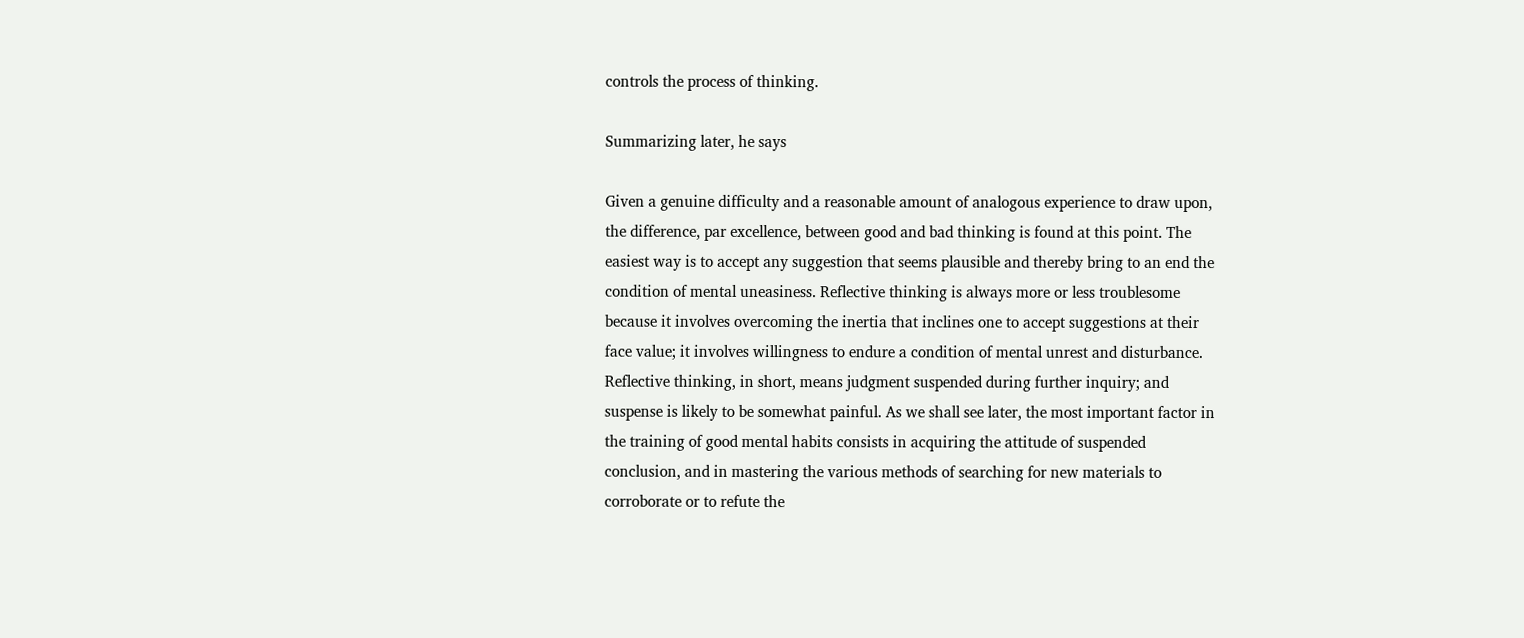controls the process of thinking.

Summarizing later, he says

Given a genuine difficulty and a reasonable amount of analogous experience to draw upon, the difference, par excellence, between good and bad thinking is found at this point. The easiest way is to accept any suggestion that seems plausible and thereby bring to an end the condition of mental uneasiness. Reflective thinking is always more or less troublesome because it involves overcoming the inertia that inclines one to accept suggestions at their face value; it involves willingness to endure a condition of mental unrest and disturbance. Reflective thinking, in short, means judgment suspended during further inquiry; and suspense is likely to be somewhat painful. As we shall see later, the most important factor in the training of good mental habits consists in acquiring the attitude of suspended conclusion, and in mastering the various methods of searching for new materials to corroborate or to refute the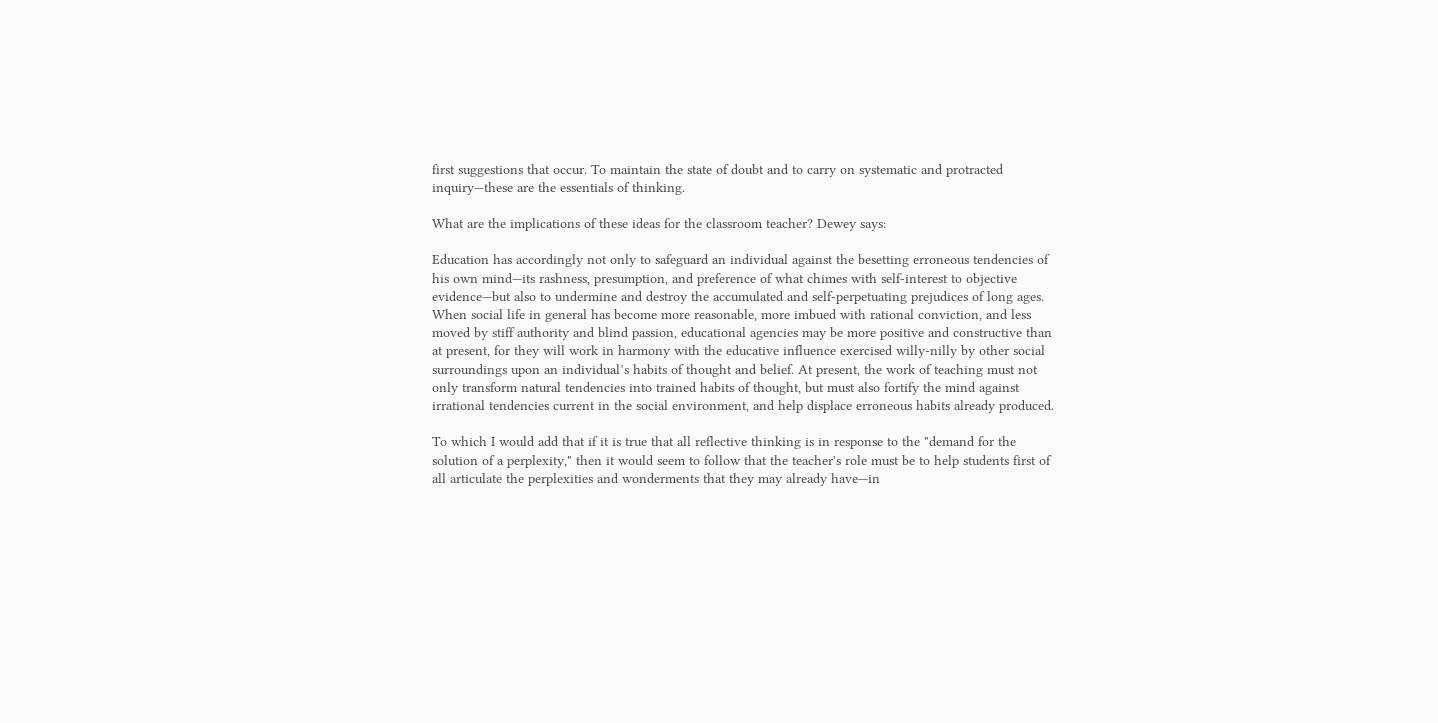first suggestions that occur. To maintain the state of doubt and to carry on systematic and protracted inquiry—these are the essentials of thinking.

What are the implications of these ideas for the classroom teacher? Dewey says:

Education has accordingly not only to safeguard an individual against the besetting erroneous tendencies of his own mind—its rashness, presumption, and preference of what chimes with self-interest to objective evidence—but also to undermine and destroy the accumulated and self-perpetuating prejudices of long ages. When social life in general has become more reasonable, more imbued with rational conviction, and less moved by stiff authority and blind passion, educational agencies may be more positive and constructive than at present, for they will work in harmony with the educative influence exercised willy-nilly by other social surroundings upon an individual’s habits of thought and belief. At present, the work of teaching must not only transform natural tendencies into trained habits of thought, but must also fortify the mind against irrational tendencies current in the social environment, and help displace erroneous habits already produced.

To which I would add that if it is true that all reflective thinking is in response to the "demand for the solution of a perplexity," then it would seem to follow that the teacher's role must be to help students first of all articulate the perplexities and wonderments that they may already have—in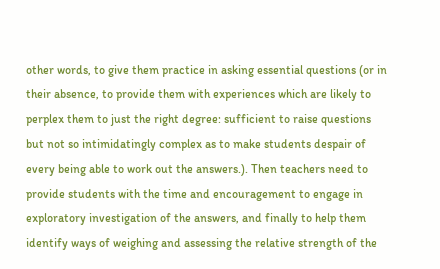other words, to give them practice in asking essential questions (or in their absence, to provide them with experiences which are likely to perplex them to just the right degree: sufficient to raise questions but not so intimidatingly complex as to make students despair of every being able to work out the answers.). Then teachers need to provide students with the time and encouragement to engage in exploratory investigation of the answers, and finally to help them identify ways of weighing and assessing the relative strength of the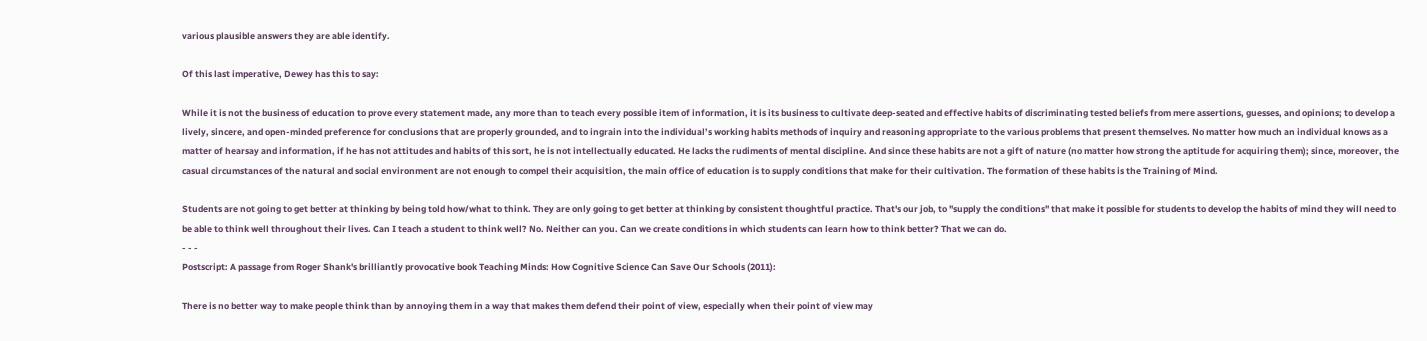various plausible answers they are able identify.

Of this last imperative, Dewey has this to say:

While it is not the business of education to prove every statement made, any more than to teach every possible item of information, it is its business to cultivate deep-seated and effective habits of discriminating tested beliefs from mere assertions, guesses, and opinions; to develop a lively, sincere, and open-minded preference for conclusions that are properly grounded, and to ingrain into the individual’s working habits methods of inquiry and reasoning appropriate to the various problems that present themselves. No matter how much an individual knows as a matter of hearsay and information, if he has not attitudes and habits of this sort, he is not intellectually educated. He lacks the rudiments of mental discipline. And since these habits are not a gift of nature (no matter how strong the aptitude for acquiring them); since, moreover, the casual circumstances of the natural and social environment are not enough to compel their acquisition, the main office of education is to supply conditions that make for their cultivation. The formation of these habits is the Training of Mind.

Students are not going to get better at thinking by being told how/what to think. They are only going to get better at thinking by consistent thoughtful practice. That's our job, to "supply the conditions" that make it possible for students to develop the habits of mind they will need to be able to think well throughout their lives. Can I teach a student to think well? No. Neither can you. Can we create conditions in which students can learn how to think better? That we can do.
- - -
Postscript: A passage from Roger Shank's brilliantly provocative book Teaching Minds: How Cognitive Science Can Save Our Schools (2011):

There is no better way to make people think than by annoying them in a way that makes them defend their point of view, especially when their point of view may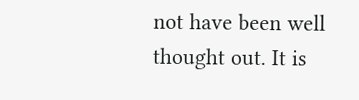not have been well thought out. It is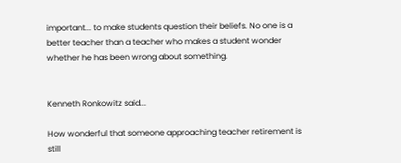important... to make students question their beliefs. No one is a better teacher than a teacher who makes a student wonder whether he has been wrong about something.


Kenneth Ronkowitz said...

How wonderful that someone approaching teacher retirement is still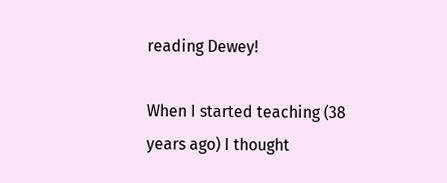reading Dewey!

When I started teaching (38 years ago) I thought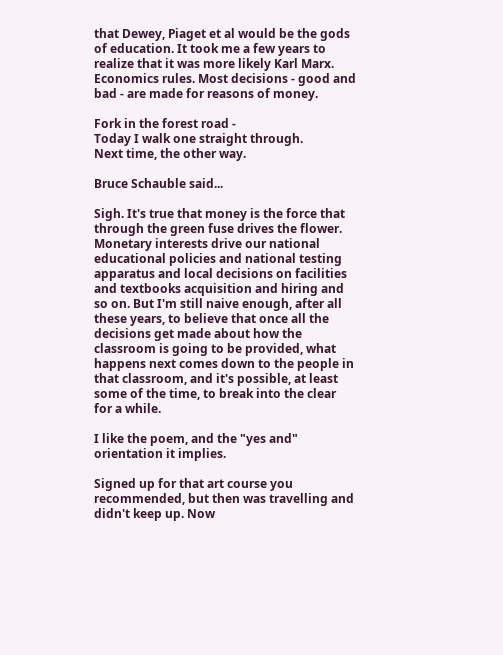that Dewey, Piaget et al would be the gods of education. It took me a few years to realize that it was more likely Karl Marx. Economics rules. Most decisions - good and bad - are made for reasons of money.

Fork in the forest road -
Today I walk one straight through.
Next time, the other way.

Bruce Schauble said...

Sigh. It's true that money is the force that through the green fuse drives the flower. Monetary interests drive our national educational policies and national testing apparatus and local decisions on facilities and textbooks acquisition and hiring and so on. But I'm still naive enough, after all these years, to believe that once all the decisions get made about how the classroom is going to be provided, what happens next comes down to the people in that classroom, and it's possible, at least some of the time, to break into the clear for a while.

I like the poem, and the "yes and" orientation it implies.

Signed up for that art course you recommended, but then was travelling and didn't keep up. Now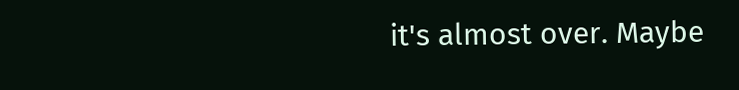it's almost over. Maybe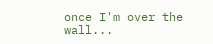once I'm over the wall...